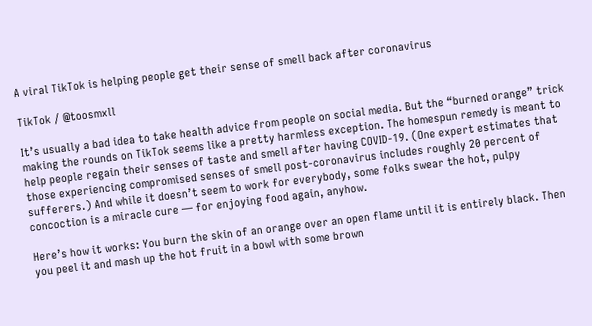A viral TikTok is helping people get their sense of smell back after coronavirus

TikTok / @toosmxll

It’s usually a bad idea to take health advice from people on social media. But the “burned orange” trick making the rounds on TikTok seems like a pretty harmless exception. The homespun remedy is meant to help people regain their senses of taste and smell after having COVID-19. (One expert estimates that those experiencing compromised senses of smell post-coronavirus includes roughly 20 percent of sufferers.) And while it doesn’t seem to work for everybody, some folks swear the hot, pulpy concoction is a miracle cure — for enjoying food again, anyhow.

Here’s how it works: You burn the skin of an orange over an open flame until it is entirely black. Then you peel it and mash up the hot fruit in a bowl with some brown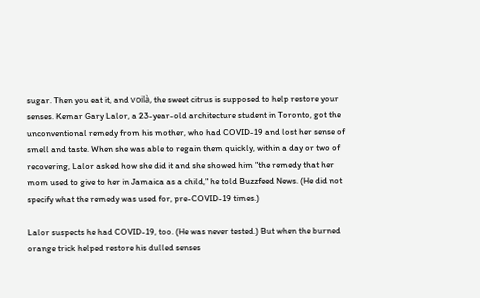sugar. Then you eat it, and voilà, the sweet citrus is supposed to help restore your senses. Kemar Gary Lalor, a 23-year-old architecture student in Toronto, got the unconventional remedy from his mother, who had COVID-19 and lost her sense of smell and taste. When she was able to regain them quickly, within a day or two of recovering, Lalor asked how she did it and she showed him "the remedy that her mom used to give to her in Jamaica as a child," he told Buzzfeed News. (He did not specify what the remedy was used for, pre-COVID-19 times.)

Lalor suspects he had COVID-19, too. (He was never tested.) But when the burned orange trick helped restore his dulled senses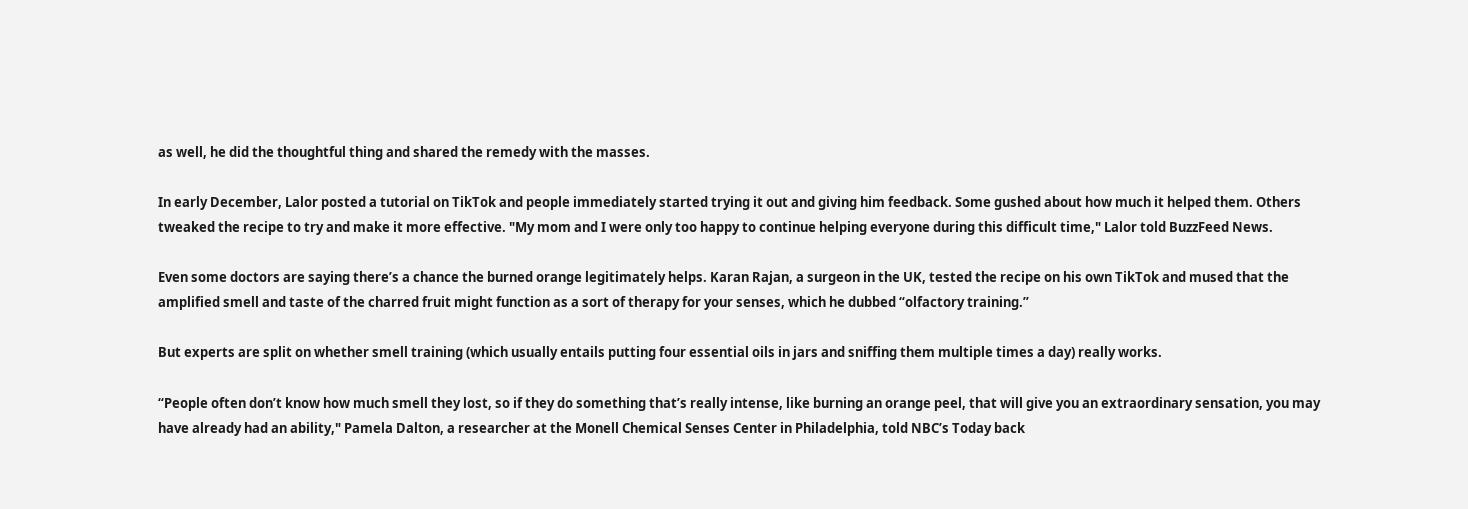as well, he did the thoughtful thing and shared the remedy with the masses.

In early December, Lalor posted a tutorial on TikTok and people immediately started trying it out and giving him feedback. Some gushed about how much it helped them. Others tweaked the recipe to try and make it more effective. "My mom and I were only too happy to continue helping everyone during this difficult time," Lalor told BuzzFeed News.

Even some doctors are saying there’s a chance the burned orange legitimately helps. Karan Rajan, a surgeon in the UK, tested the recipe on his own TikTok and mused that the amplified smell and taste of the charred fruit might function as a sort of therapy for your senses, which he dubbed “olfactory training.”

But experts are split on whether smell training (which usually entails putting four essential oils in jars and sniffing them multiple times a day) really works.

“People often don’t know how much smell they lost, so if they do something that’s really intense, like burning an orange peel, that will give you an extraordinary sensation, you may have already had an ability," Pamela Dalton, a researcher at the Monell Chemical Senses Center in Philadelphia, told NBC’s Today back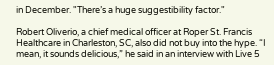in December. "There’s a huge suggestibility factor."

Robert Oliverio, a chief medical officer at Roper St. Francis Healthcare in Charleston, SC, also did not buy into the hype. “I mean, it sounds delicious,” he said in an interview with Live 5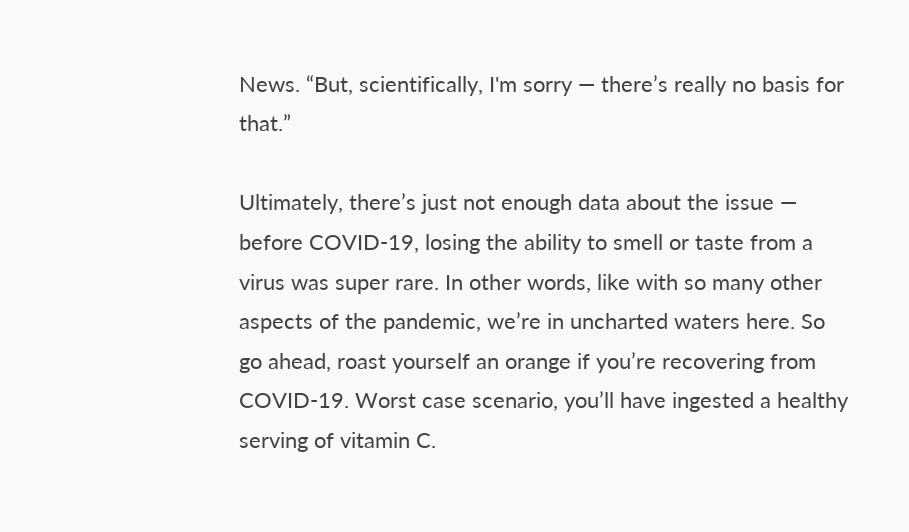News. “But, scientifically, I'm sorry — there’s really no basis for that.”

Ultimately, there’s just not enough data about the issue — before COVID-19, losing the ability to smell or taste from a virus was super rare. In other words, like with so many other aspects of the pandemic, we’re in uncharted waters here. So go ahead, roast yourself an orange if you’re recovering from COVID-19. Worst case scenario, you’ll have ingested a healthy serving of vitamin C.